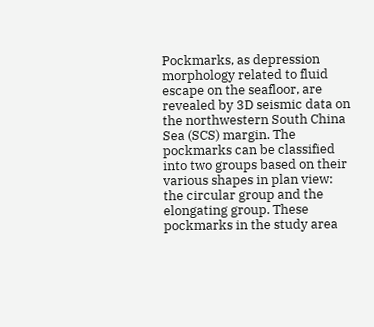Pockmarks, as depression morphology related to fluid escape on the seafloor, are revealed by 3D seismic data on the northwestern South China Sea (SCS) margin. The pockmarks can be classified into two groups based on their various shapes in plan view: the circular group and the elongating group. These pockmarks in the study area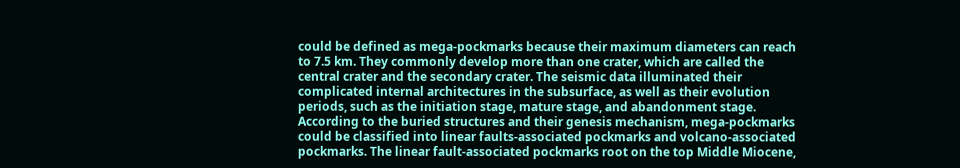could be defined as mega-pockmarks because their maximum diameters can reach to 7.5 km. They commonly develop more than one crater, which are called the central crater and the secondary crater. The seismic data illuminated their complicated internal architectures in the subsurface, as well as their evolution periods, such as the initiation stage, mature stage, and abandonment stage. According to the buried structures and their genesis mechanism, mega-pockmarks could be classified into linear faults-associated pockmarks and volcano-associated pockmarks. The linear fault-associated pockmarks root on the top Middle Miocene,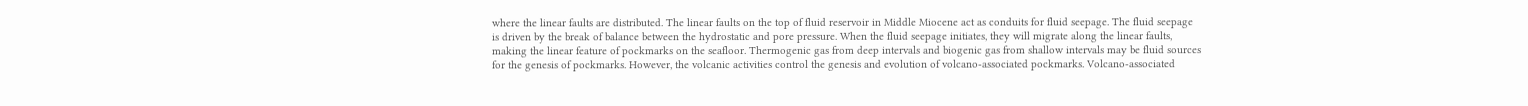where the linear faults are distributed. The linear faults on the top of fluid reservoir in Middle Miocene act as conduits for fluid seepage. The fluid seepage is driven by the break of balance between the hydrostatic and pore pressure. When the fluid seepage initiates, they will migrate along the linear faults, making the linear feature of pockmarks on the seafloor. Thermogenic gas from deep intervals and biogenic gas from shallow intervals may be fluid sources for the genesis of pockmarks. However, the volcanic activities control the genesis and evolution of volcano-associated pockmarks. Volcano-associated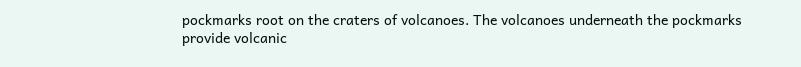pockmarks root on the craters of volcanoes. The volcanoes underneath the pockmarks provide volcanic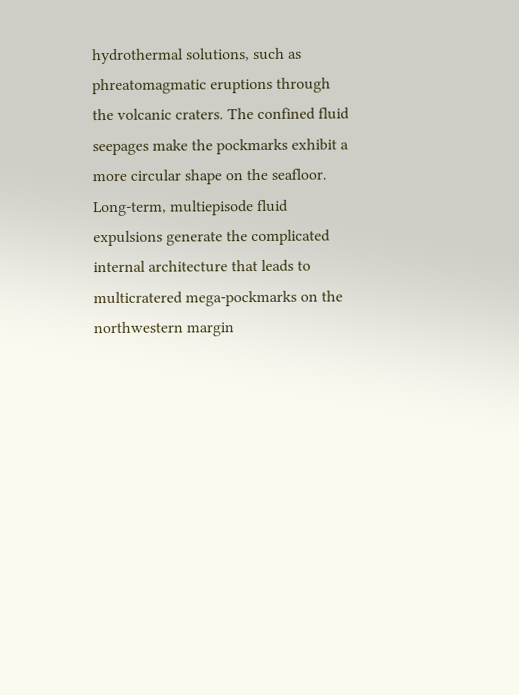hydrothermal solutions, such as phreatomagmatic eruptions through the volcanic craters. The confined fluid seepages make the pockmarks exhibit a more circular shape on the seafloor. Long-term, multiepisode fluid expulsions generate the complicated internal architecture that leads to multicratered mega-pockmarks on the northwestern margin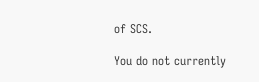of SCS.

You do not currently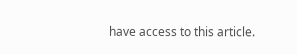have access to this article.